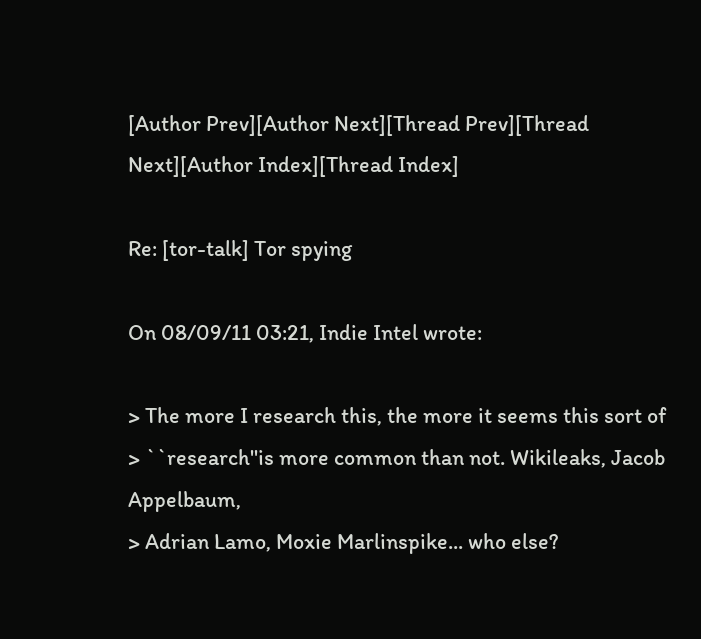[Author Prev][Author Next][Thread Prev][Thread Next][Author Index][Thread Index]

Re: [tor-talk] Tor spying

On 08/09/11 03:21, Indie Intel wrote:

> The more I research this, the more it seems this sort of
> ``research''is more common than not. Wikileaks, Jacob Appelbaum,
> Adrian Lamo, Moxie Marlinspike... who else?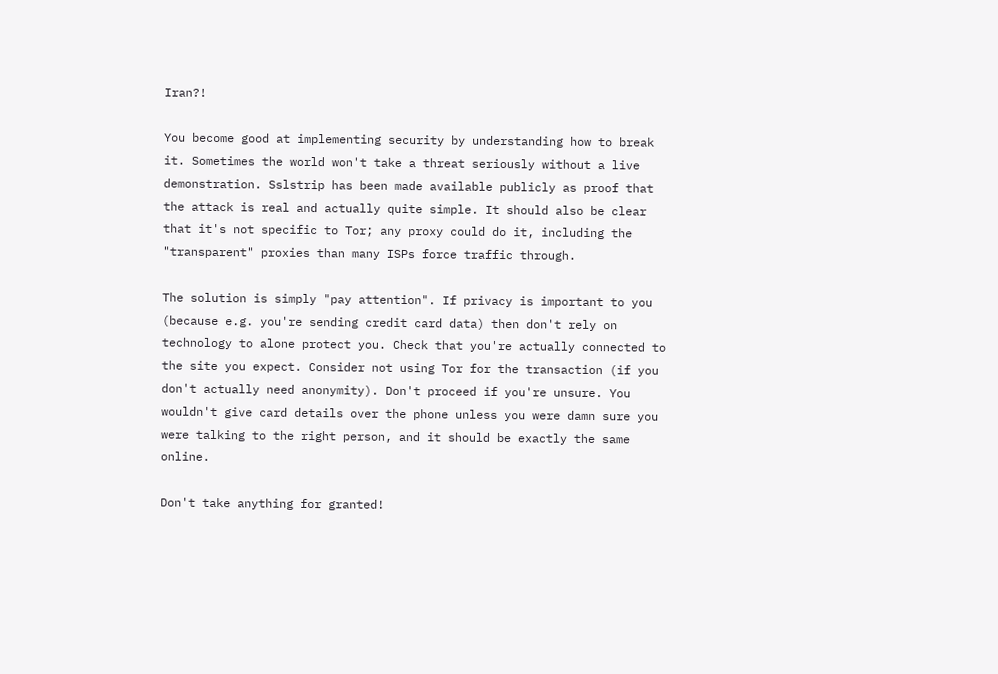Iran?!

You become good at implementing security by understanding how to break
it. Sometimes the world won't take a threat seriously without a live
demonstration. Sslstrip has been made available publicly as proof that
the attack is real and actually quite simple. It should also be clear
that it's not specific to Tor; any proxy could do it, including the
"transparent" proxies than many ISPs force traffic through.

The solution is simply "pay attention". If privacy is important to you
(because e.g. you're sending credit card data) then don't rely on
technology to alone protect you. Check that you're actually connected to
the site you expect. Consider not using Tor for the transaction (if you
don't actually need anonymity). Don't proceed if you're unsure. You
wouldn't give card details over the phone unless you were damn sure you
were talking to the right person, and it should be exactly the same online.

Don't take anything for granted!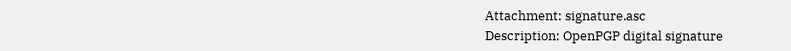Attachment: signature.asc
Description: OpenPGP digital signature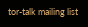tor-talk mailing list